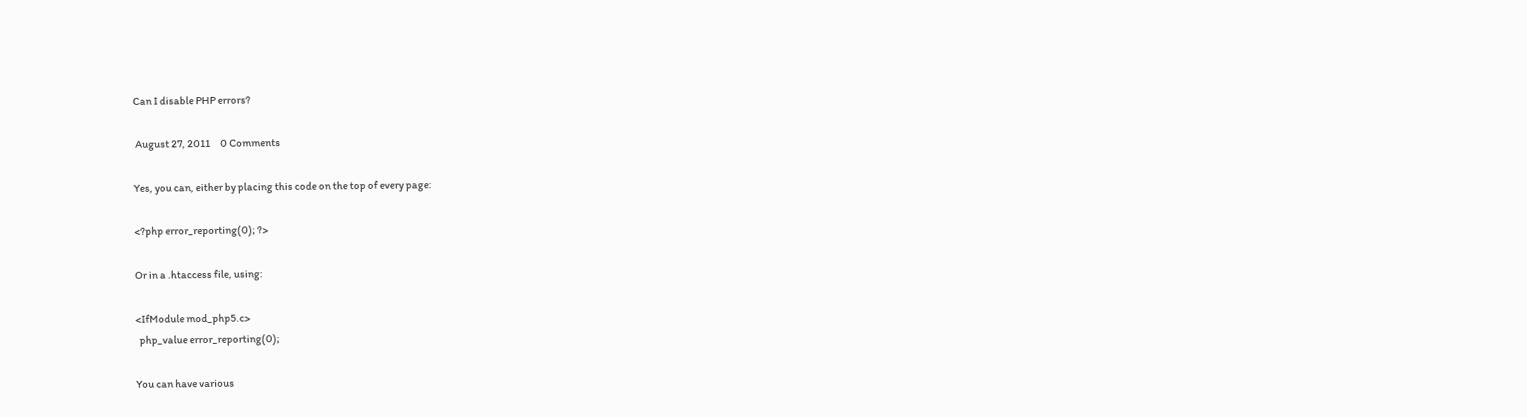Can I disable PHP errors?

 August 27, 2011     0 Comments

Yes, you can, either by placing this code on the top of every page:

<?php error_reporting(0); ?>

Or in a .htaccess file, using:

<IfModule mod_php5.c>
  php_value error_reporting(0);

You can have various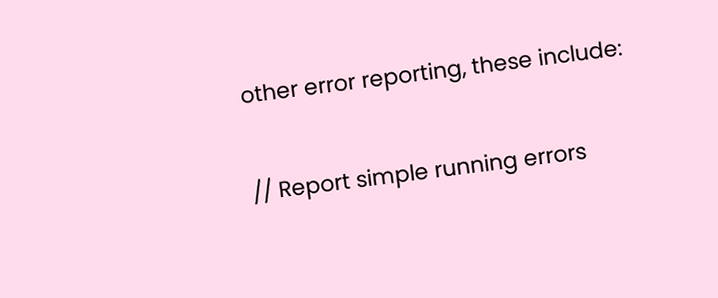other error reporting, these include:

// Report simple running errors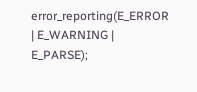error_reporting(E_ERROR | E_WARNING | E_PARSE);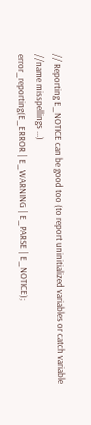// Reporting E_NOTICE can be good too (to report uninitialized variables or catch variable
//name misspellings ...)
error_reporting(E_ERROR | E_WARNING | E_PARSE | E_NOTICE);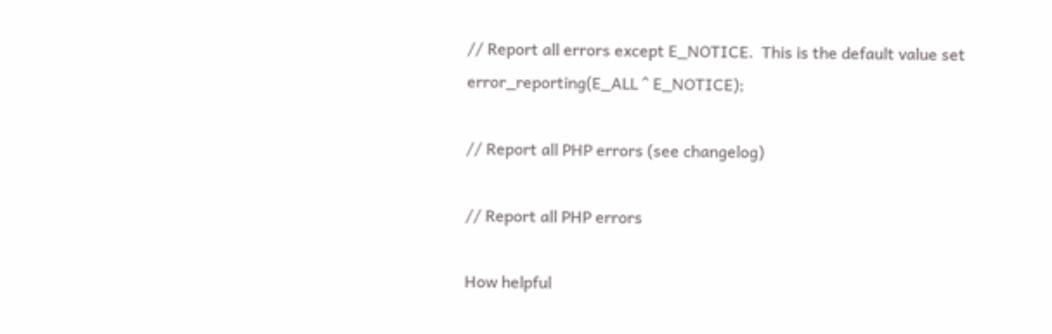// Report all errors except E_NOTICE.  This is the default value set
error_reporting(E_ALL ^ E_NOTICE);

// Report all PHP errors (see changelog)

// Report all PHP errors

How helpful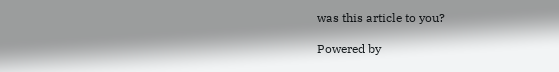was this article to you?

Powered by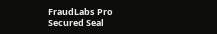FraudLabs Pro Secured Seal